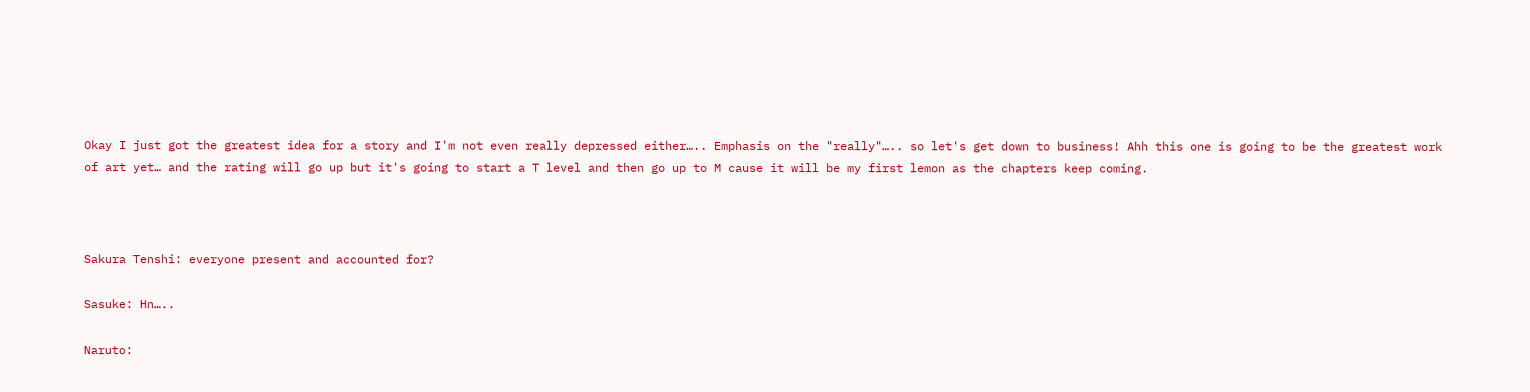Okay I just got the greatest idea for a story and I'm not even really depressed either….. Emphasis on the "really"….. so let's get down to business! Ahh this one is going to be the greatest work of art yet… and the rating will go up but it's going to start a T level and then go up to M cause it will be my first lemon as the chapters keep coming.



Sakura Tenshi: everyone present and accounted for?

Sasuke: Hn…..

Naruto: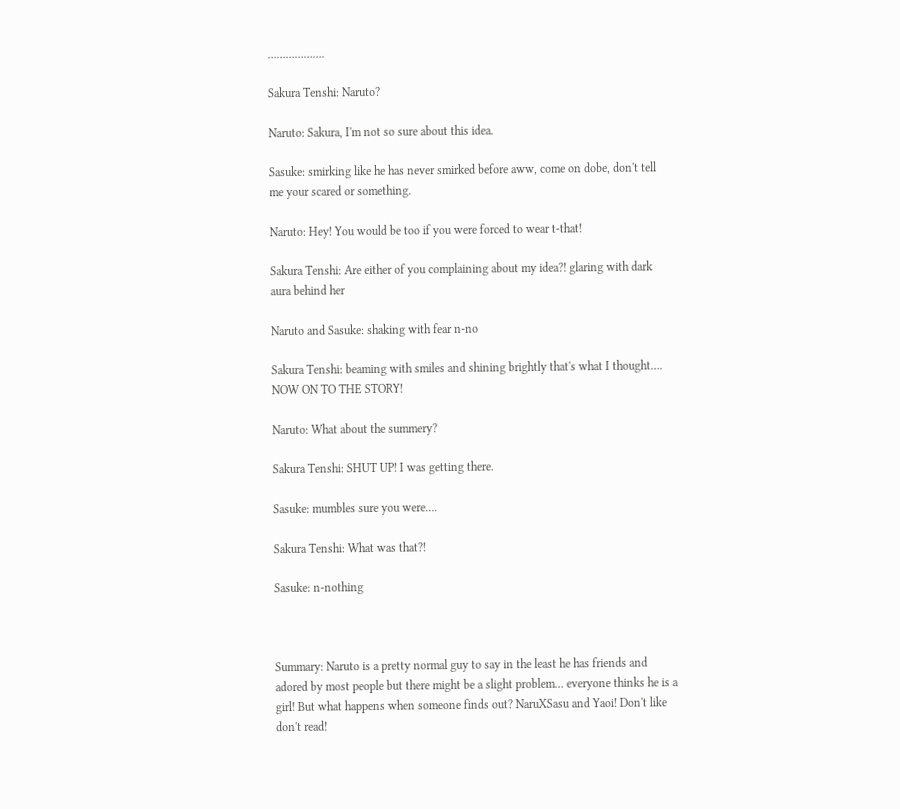……………….

Sakura Tenshi: Naruto?

Naruto: Sakura, I'm not so sure about this idea.

Sasuke: smirking like he has never smirked before aww, come on dobe, don't tell me your scared or something.

Naruto: Hey! You would be too if you were forced to wear t-that!

Sakura Tenshi: Are either of you complaining about my idea?! glaring with dark aura behind her

Naruto and Sasuke: shaking with fear n-no

Sakura Tenshi: beaming with smiles and shining brightly that's what I thought…. NOW ON TO THE STORY!

Naruto: What about the summery?

Sakura Tenshi: SHUT UP! I was getting there.

Sasuke: mumbles sure you were….

Sakura Tenshi: What was that?!

Sasuke: n-nothing



Summary: Naruto is a pretty normal guy to say in the least he has friends and adored by most people but there might be a slight problem… everyone thinks he is a girl! But what happens when someone finds out? NaruXSasu and Yaoi! Don't like don't read!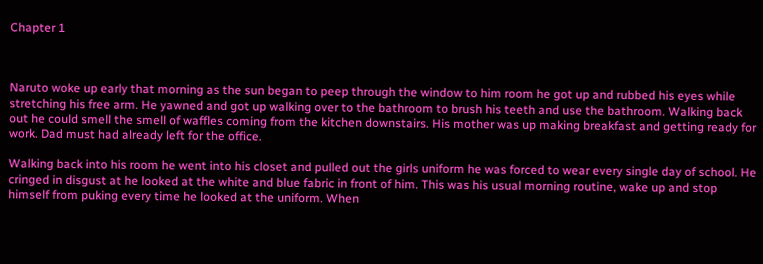Chapter 1



Naruto woke up early that morning as the sun began to peep through the window to him room he got up and rubbed his eyes while stretching his free arm. He yawned and got up walking over to the bathroom to brush his teeth and use the bathroom. Walking back out he could smell the smell of waffles coming from the kitchen downstairs. His mother was up making breakfast and getting ready for work. Dad must had already left for the office.

Walking back into his room he went into his closet and pulled out the girls uniform he was forced to wear every single day of school. He cringed in disgust at he looked at the white and blue fabric in front of him. This was his usual morning routine, wake up and stop himself from puking every time he looked at the uniform. When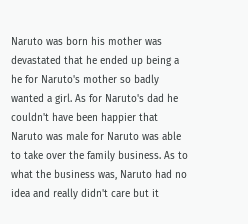Naruto was born his mother was devastated that he ended up being a he for Naruto's mother so badly wanted a girl. As for Naruto's dad he couldn't have been happier that Naruto was male for Naruto was able to take over the family business. As to what the business was, Naruto had no idea and really didn't care but it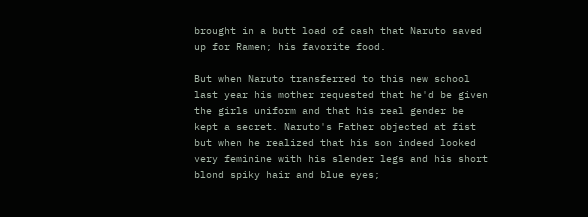brought in a butt load of cash that Naruto saved up for Ramen; his favorite food.

But when Naruto transferred to this new school last year his mother requested that he'd be given the girls uniform and that his real gender be kept a secret. Naruto's Father objected at fist but when he realized that his son indeed looked very feminine with his slender legs and his short blond spiky hair and blue eyes;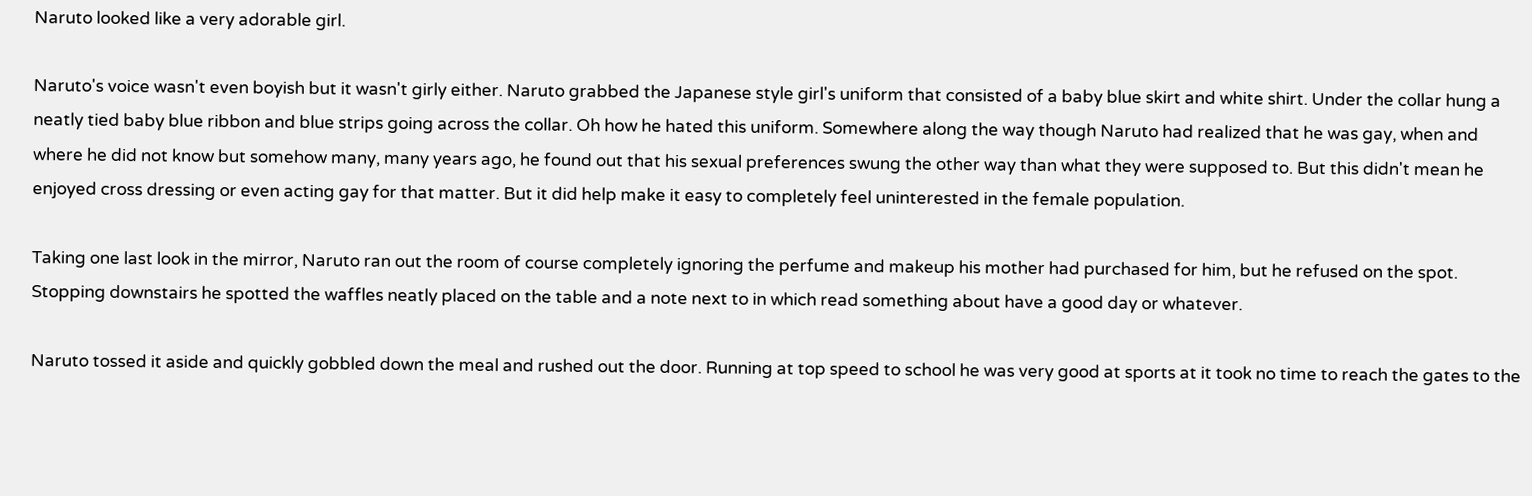Naruto looked like a very adorable girl.

Naruto's voice wasn't even boyish but it wasn't girly either. Naruto grabbed the Japanese style girl's uniform that consisted of a baby blue skirt and white shirt. Under the collar hung a neatly tied baby blue ribbon and blue strips going across the collar. Oh how he hated this uniform. Somewhere along the way though Naruto had realized that he was gay, when and where he did not know but somehow many, many years ago, he found out that his sexual preferences swung the other way than what they were supposed to. But this didn't mean he enjoyed cross dressing or even acting gay for that matter. But it did help make it easy to completely feel uninterested in the female population.

Taking one last look in the mirror, Naruto ran out the room of course completely ignoring the perfume and makeup his mother had purchased for him, but he refused on the spot. Stopping downstairs he spotted the waffles neatly placed on the table and a note next to in which read something about have a good day or whatever.

Naruto tossed it aside and quickly gobbled down the meal and rushed out the door. Running at top speed to school he was very good at sports at it took no time to reach the gates to the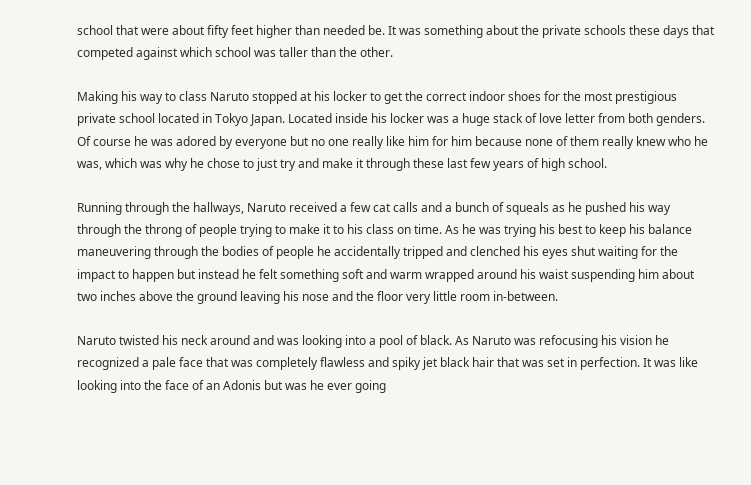school that were about fifty feet higher than needed be. It was something about the private schools these days that competed against which school was taller than the other.

Making his way to class Naruto stopped at his locker to get the correct indoor shoes for the most prestigious private school located in Tokyo Japan. Located inside his locker was a huge stack of love letter from both genders. Of course he was adored by everyone but no one really like him for him because none of them really knew who he was, which was why he chose to just try and make it through these last few years of high school.

Running through the hallways, Naruto received a few cat calls and a bunch of squeals as he pushed his way through the throng of people trying to make it to his class on time. As he was trying his best to keep his balance maneuvering through the bodies of people he accidentally tripped and clenched his eyes shut waiting for the impact to happen but instead he felt something soft and warm wrapped around his waist suspending him about two inches above the ground leaving his nose and the floor very little room in-between.

Naruto twisted his neck around and was looking into a pool of black. As Naruto was refocusing his vision he recognized a pale face that was completely flawless and spiky jet black hair that was set in perfection. It was like looking into the face of an Adonis but was he ever going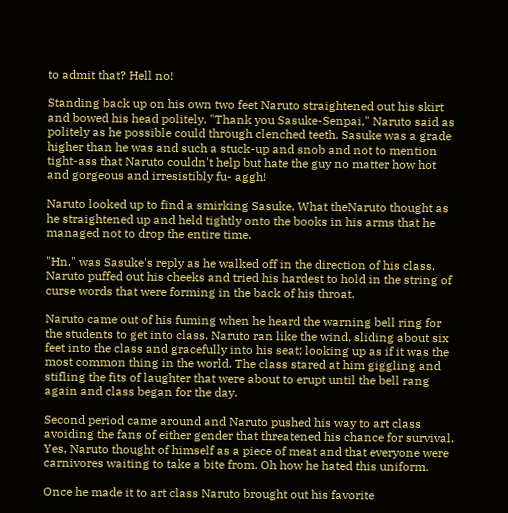to admit that? Hell no!

Standing back up on his own two feet Naruto straightened out his skirt and bowed his head politely. "Thank you Sasuke-Senpai," Naruto said as politely as he possible could through clenched teeth. Sasuke was a grade higher than he was and such a stuck-up and snob and not to mention tight-ass that Naruto couldn't help but hate the guy no matter how hot and gorgeous and irresistibly fu- aggh!

Naruto looked up to find a smirking Sasuke, What theNaruto thought as he straightened up and held tightly onto the books in his arms that he managed not to drop the entire time.

"Hn," was Sasuke's reply as he walked off in the direction of his class. Naruto puffed out his cheeks and tried his hardest to hold in the string of curse words that were forming in the back of his throat.

Naruto came out of his fuming when he heard the warning bell ring for the students to get into class. Naruto ran like the wind, sliding about six feet into the class and gracefully into his seat; looking up as if it was the most common thing in the world. The class stared at him giggling and stifling the fits of laughter that were about to erupt until the bell rang again and class began for the day.

Second period came around and Naruto pushed his way to art class avoiding the fans of either gender that threatened his chance for survival. Yes, Naruto thought of himself as a piece of meat and that everyone were carnivores waiting to take a bite from. Oh how he hated this uniform.

Once he made it to art class Naruto brought out his favorite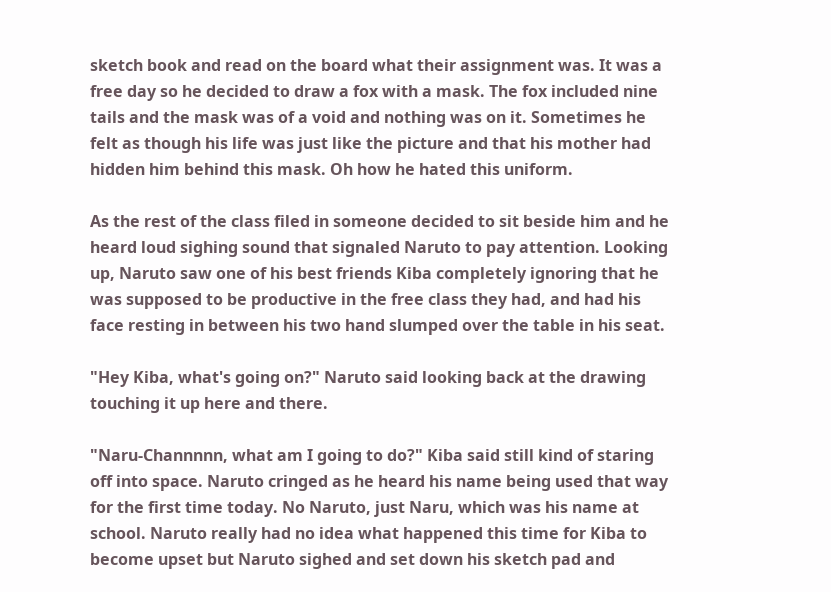sketch book and read on the board what their assignment was. It was a free day so he decided to draw a fox with a mask. The fox included nine tails and the mask was of a void and nothing was on it. Sometimes he felt as though his life was just like the picture and that his mother had hidden him behind this mask. Oh how he hated this uniform.

As the rest of the class filed in someone decided to sit beside him and he heard loud sighing sound that signaled Naruto to pay attention. Looking up, Naruto saw one of his best friends Kiba completely ignoring that he was supposed to be productive in the free class they had, and had his face resting in between his two hand slumped over the table in his seat.

"Hey Kiba, what's going on?" Naruto said looking back at the drawing touching it up here and there.

"Naru-Channnnn, what am I going to do?" Kiba said still kind of staring off into space. Naruto cringed as he heard his name being used that way for the first time today. No Naruto, just Naru, which was his name at school. Naruto really had no idea what happened this time for Kiba to become upset but Naruto sighed and set down his sketch pad and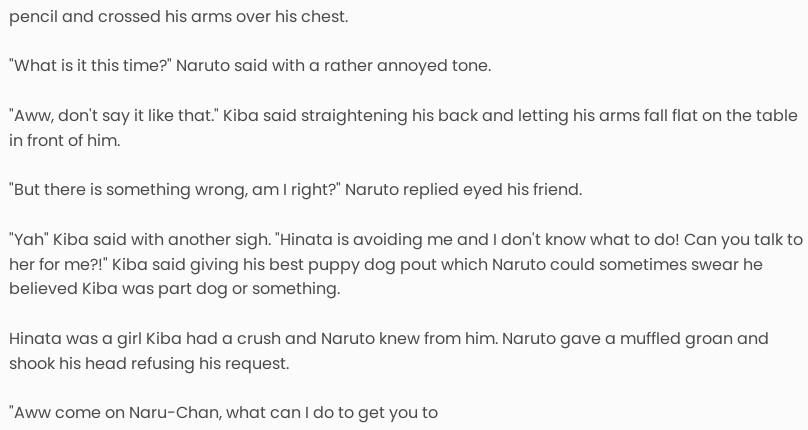pencil and crossed his arms over his chest.

"What is it this time?" Naruto said with a rather annoyed tone.

"Aww, don't say it like that." Kiba said straightening his back and letting his arms fall flat on the table in front of him.

"But there is something wrong, am I right?" Naruto replied eyed his friend.

"Yah" Kiba said with another sigh. "Hinata is avoiding me and I don't know what to do! Can you talk to her for me?!" Kiba said giving his best puppy dog pout which Naruto could sometimes swear he believed Kiba was part dog or something.

Hinata was a girl Kiba had a crush and Naruto knew from him. Naruto gave a muffled groan and shook his head refusing his request.

"Aww come on Naru-Chan, what can I do to get you to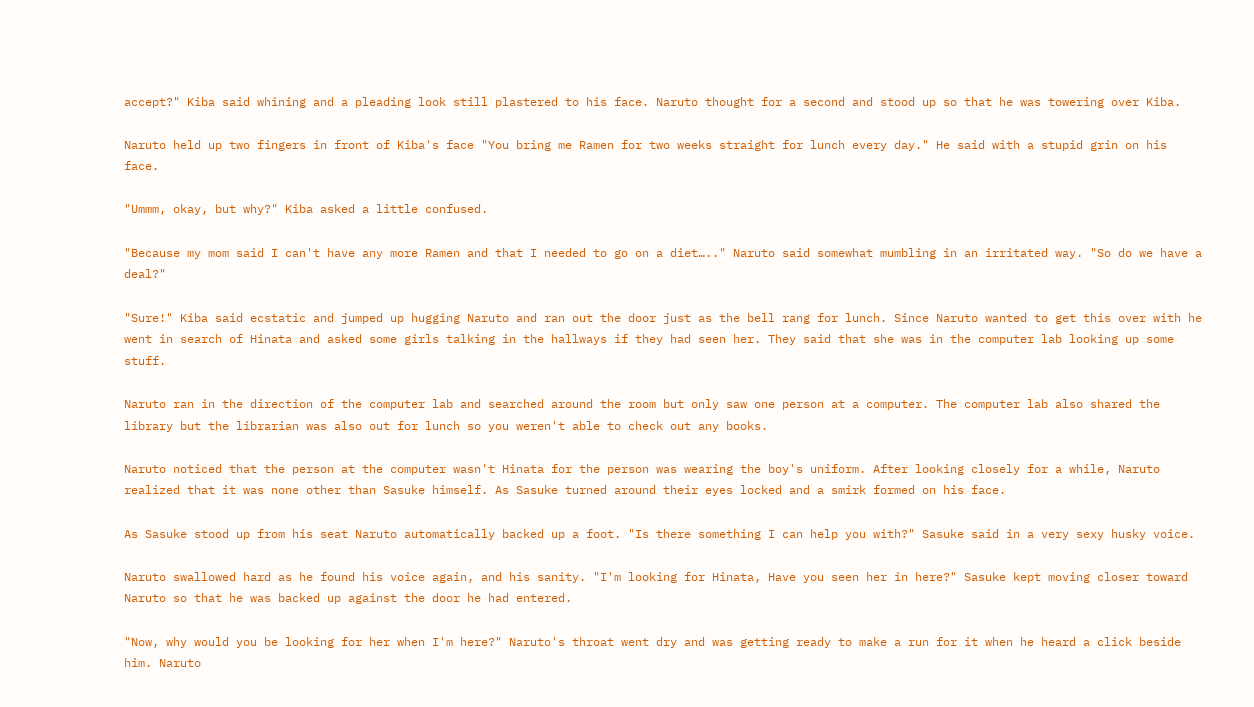accept?" Kiba said whining and a pleading look still plastered to his face. Naruto thought for a second and stood up so that he was towering over Kiba.

Naruto held up two fingers in front of Kiba's face "You bring me Ramen for two weeks straight for lunch every day." He said with a stupid grin on his face.

"Ummm, okay, but why?" Kiba asked a little confused.

"Because my mom said I can't have any more Ramen and that I needed to go on a diet….." Naruto said somewhat mumbling in an irritated way. "So do we have a deal?"

"Sure!" Kiba said ecstatic and jumped up hugging Naruto and ran out the door just as the bell rang for lunch. Since Naruto wanted to get this over with he went in search of Hinata and asked some girls talking in the hallways if they had seen her. They said that she was in the computer lab looking up some stuff.

Naruto ran in the direction of the computer lab and searched around the room but only saw one person at a computer. The computer lab also shared the library but the librarian was also out for lunch so you weren't able to check out any books.

Naruto noticed that the person at the computer wasn't Hinata for the person was wearing the boy's uniform. After looking closely for a while, Naruto realized that it was none other than Sasuke himself. As Sasuke turned around their eyes locked and a smirk formed on his face.

As Sasuke stood up from his seat Naruto automatically backed up a foot. "Is there something I can help you with?" Sasuke said in a very sexy husky voice.

Naruto swallowed hard as he found his voice again, and his sanity. "I'm looking for Hinata, Have you seen her in here?" Sasuke kept moving closer toward Naruto so that he was backed up against the door he had entered.

"Now, why would you be looking for her when I'm here?" Naruto's throat went dry and was getting ready to make a run for it when he heard a click beside him. Naruto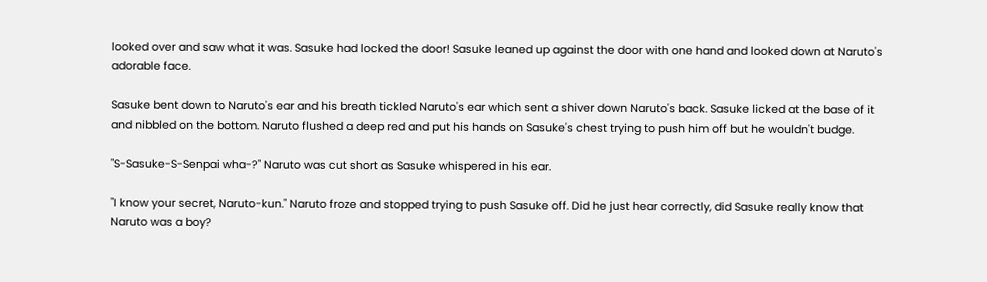looked over and saw what it was. Sasuke had locked the door! Sasuke leaned up against the door with one hand and looked down at Naruto's adorable face.

Sasuke bent down to Naruto's ear and his breath tickled Naruto's ear which sent a shiver down Naruto's back. Sasuke licked at the base of it and nibbled on the bottom. Naruto flushed a deep red and put his hands on Sasuke's chest trying to push him off but he wouldn't budge.

"S-Sasuke-S-Senpai wha-?" Naruto was cut short as Sasuke whispered in his ear.

"I know your secret, Naruto-kun." Naruto froze and stopped trying to push Sasuke off. Did he just hear correctly, did Sasuke really know that Naruto was a boy?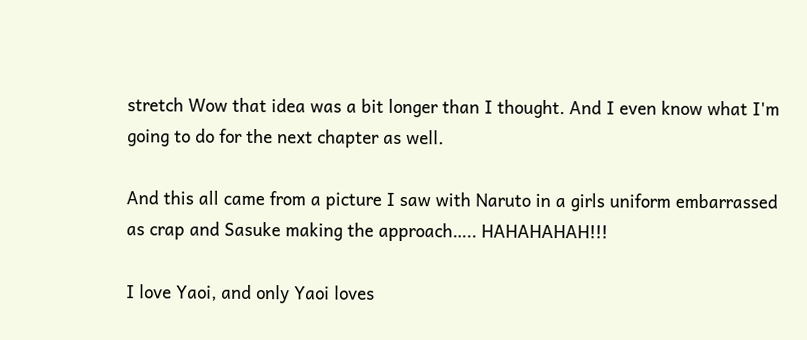stretch Wow that idea was a bit longer than I thought. And I even know what I'm going to do for the next chapter as well.

And this all came from a picture I saw with Naruto in a girls uniform embarrassed as crap and Sasuke making the approach….. HAHAHAHAH!!!

I love Yaoi, and only Yaoi loves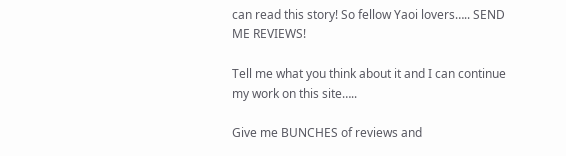can read this story! So fellow Yaoi lovers….. SEND ME REVIEWS!

Tell me what you think about it and I can continue my work on this site…..

Give me BUNCHES of reviews and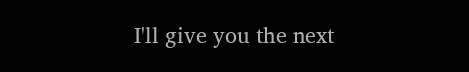I'll give you the next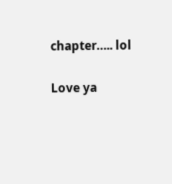chapter….. lol

Love ya